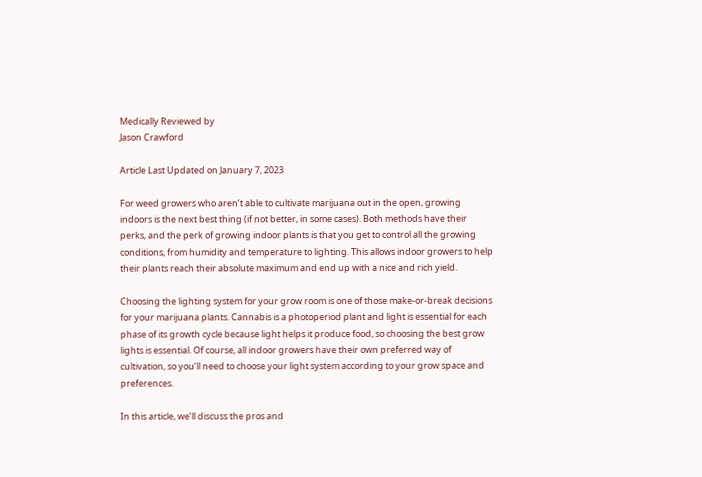Medically Reviewed by
Jason Crawford

Article Last Updated on January 7, 2023

For weed growers who aren’t able to cultivate marijuana out in the open, growing indoors is the next best thing (if not better, in some cases). Both methods have their perks, and the perk of growing indoor plants is that you get to control all the growing conditions, from humidity and temperature to lighting. This allows indoor growers to help their plants reach their absolute maximum and end up with a nice and rich yield.

Choosing the lighting system for your grow room is one of those make-or-break decisions for your marijuana plants. Cannabis is a photoperiod plant and light is essential for each phase of its growth cycle because light helps it produce food, so choosing the best grow lights is essential. Of course, all indoor growers have their own preferred way of cultivation, so you’ll need to choose your light system according to your grow space and preferences.

In this article, we’ll discuss the pros and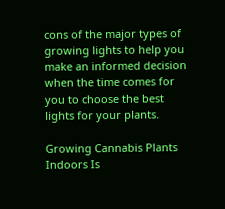cons of the major types of growing lights to help you make an informed decision when the time comes for you to choose the best lights for your plants.

Growing Cannabis Plants Indoors Is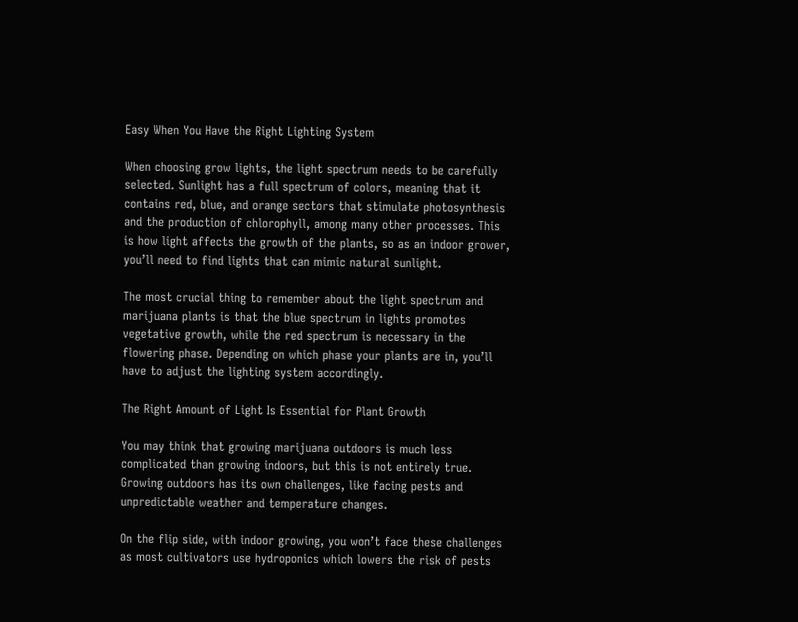Easy When You Have the Right Lighting System

When choosing grow lights, the light spectrum needs to be carefully selected. Sunlight has a full spectrum of colors, meaning that it contains red, blue, and orange sectors that stimulate photosynthesis and the production of chlorophyll, among many other processes. This is how light affects the growth of the plants, so as an indoor grower, you’ll need to find lights that can mimic natural sunlight.

The most crucial thing to remember about the light spectrum and marijuana plants is that the blue spectrum in lights promotes vegetative growth, while the red spectrum is necessary in the flowering phase. Depending on which phase your plants are in, you’ll have to adjust the lighting system accordingly.

The Right Amount of Light Is Essential for Plant Growth

You may think that growing marijuana outdoors is much less complicated than growing indoors, but this is not entirely true. Growing outdoors has its own challenges, like facing pests and unpredictable weather and temperature changes.

On the flip side, with indoor growing, you won’t face these challenges as most cultivators use hydroponics which lowers the risk of pests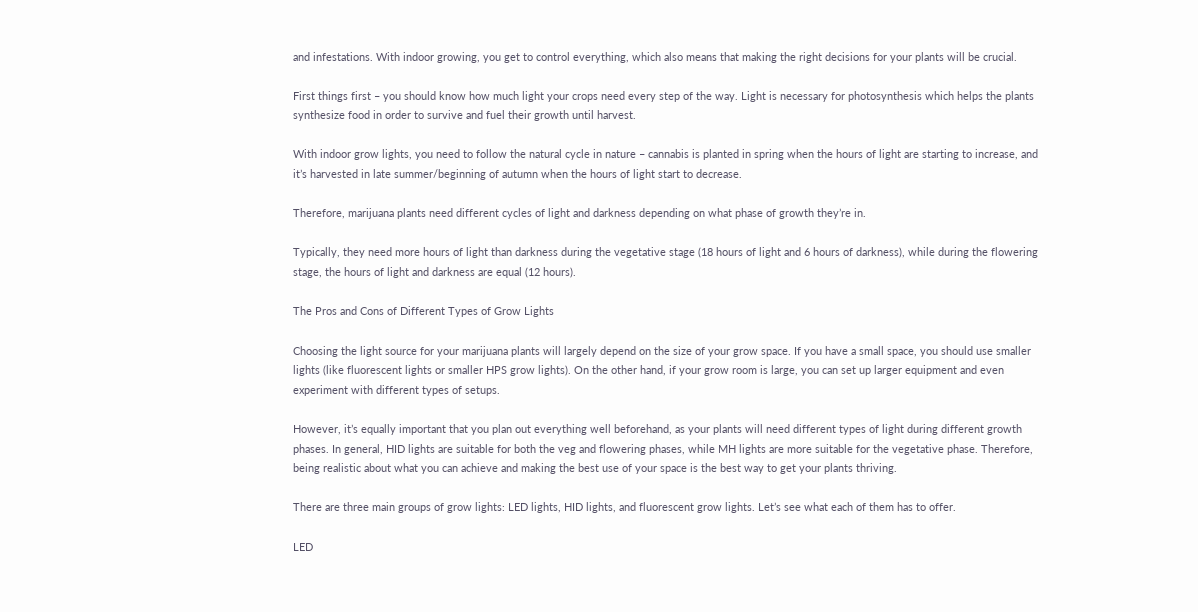and infestations. With indoor growing, you get to control everything, which also means that making the right decisions for your plants will be crucial.

First things first – you should know how much light your crops need every step of the way. Light is necessary for photosynthesis which helps the plants synthesize food in order to survive and fuel their growth until harvest.

With indoor grow lights, you need to follow the natural cycle in nature – cannabis is planted in spring when the hours of light are starting to increase, and it’s harvested in late summer/beginning of autumn when the hours of light start to decrease.

Therefore, marijuana plants need different cycles of light and darkness depending on what phase of growth they’re in.

Typically, they need more hours of light than darkness during the vegetative stage (18 hours of light and 6 hours of darkness), while during the flowering stage, the hours of light and darkness are equal (12 hours).

The Pros and Cons of Different Types of Grow Lights

Choosing the light source for your marijuana plants will largely depend on the size of your grow space. If you have a small space, you should use smaller lights (like fluorescent lights or smaller HPS grow lights). On the other hand, if your grow room is large, you can set up larger equipment and even experiment with different types of setups.

However, it’s equally important that you plan out everything well beforehand, as your plants will need different types of light during different growth phases. In general, HID lights are suitable for both the veg and flowering phases, while MH lights are more suitable for the vegetative phase. Therefore, being realistic about what you can achieve and making the best use of your space is the best way to get your plants thriving.

There are three main groups of grow lights: LED lights, HID lights, and fluorescent grow lights. Let’s see what each of them has to offer.

LED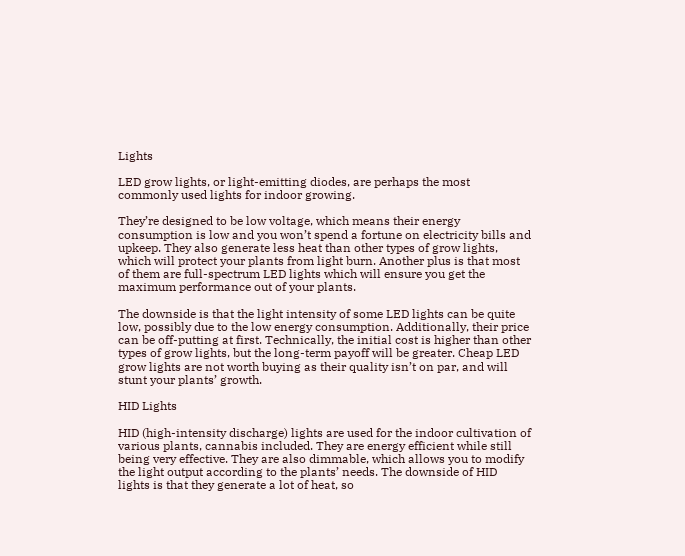Lights

LED grow lights, or light-emitting diodes, are perhaps the most commonly used lights for indoor growing.

They’re designed to be low voltage, which means their energy consumption is low and you won’t spend a fortune on electricity bills and upkeep. They also generate less heat than other types of grow lights, which will protect your plants from light burn. Another plus is that most of them are full-spectrum LED lights which will ensure you get the maximum performance out of your plants.

The downside is that the light intensity of some LED lights can be quite low, possibly due to the low energy consumption. Additionally, their price can be off-putting at first. Technically, the initial cost is higher than other types of grow lights, but the long-term payoff will be greater. Cheap LED grow lights are not worth buying as their quality isn’t on par, and will stunt your plants’ growth.

HID Lights

HID (high-intensity discharge) lights are used for the indoor cultivation of various plants, cannabis included. They are energy efficient while still being very effective. They are also dimmable, which allows you to modify the light output according to the plants’ needs. The downside of HID lights is that they generate a lot of heat, so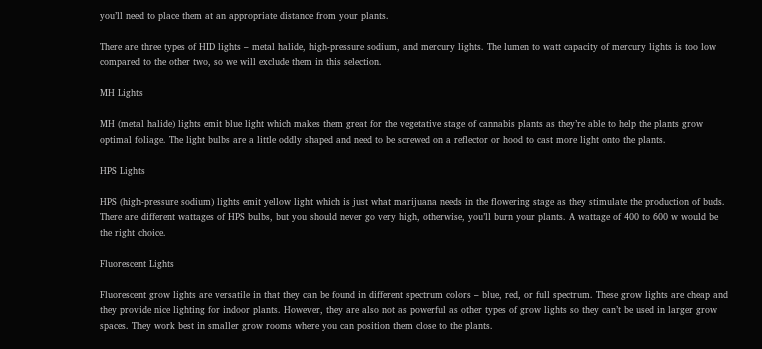you’ll need to place them at an appropriate distance from your plants.

There are three types of HID lights – metal halide, high-pressure sodium, and mercury lights. The lumen to watt capacity of mercury lights is too low compared to the other two, so we will exclude them in this selection.

MH Lights

MH (metal halide) lights emit blue light which makes them great for the vegetative stage of cannabis plants as they’re able to help the plants grow optimal foliage. The light bulbs are a little oddly shaped and need to be screwed on a reflector or hood to cast more light onto the plants.

HPS Lights

HPS (high-pressure sodium) lights emit yellow light which is just what marijuana needs in the flowering stage as they stimulate the production of buds. There are different wattages of HPS bulbs, but you should never go very high, otherwise, you’ll burn your plants. A wattage of 400 to 600 w would be the right choice.

Fluorescent Lights

Fluorescent grow lights are versatile in that they can be found in different spectrum colors – blue, red, or full spectrum. These grow lights are cheap and they provide nice lighting for indoor plants. However, they are also not as powerful as other types of grow lights so they can’t be used in larger grow spaces. They work best in smaller grow rooms where you can position them close to the plants.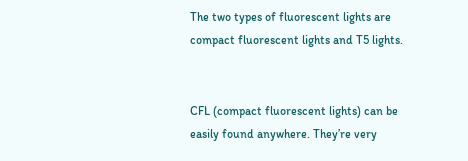The two types of fluorescent lights are compact fluorescent lights and T5 lights.


CFL (compact fluorescent lights) can be easily found anywhere. They’re very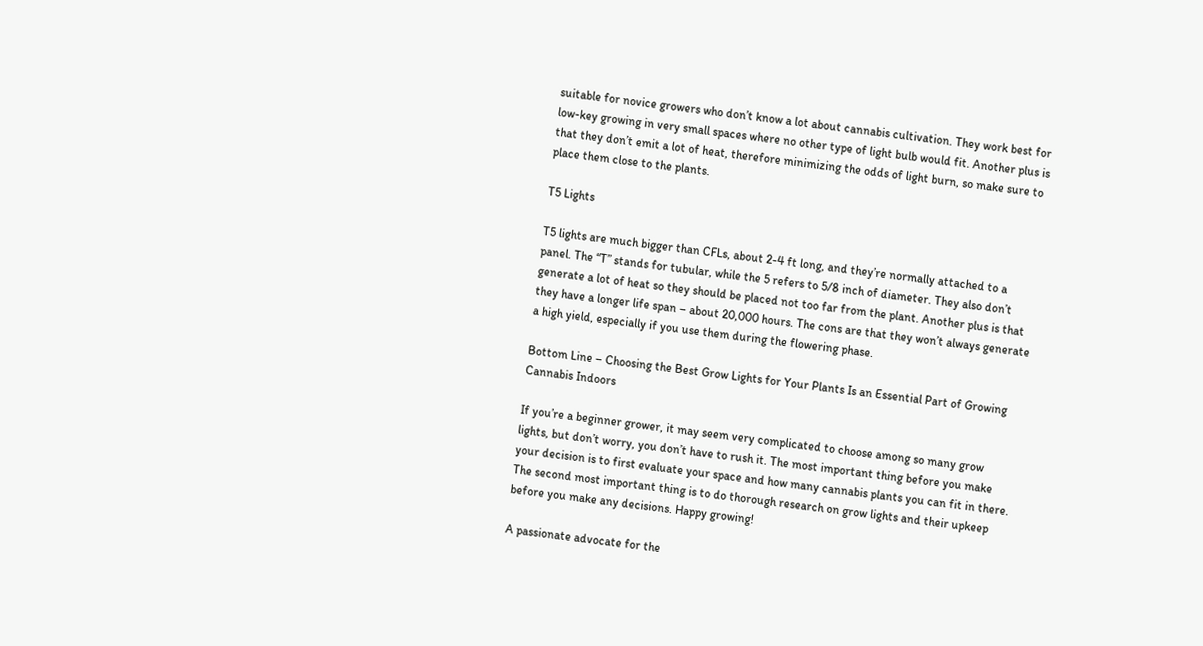suitable for novice growers who don’t know a lot about cannabis cultivation. They work best for low-key growing in very small spaces where no other type of light bulb would fit. Another plus is that they don’t emit a lot of heat, therefore minimizing the odds of light burn, so make sure to place them close to the plants.

T5 Lights

T5 lights are much bigger than CFLs, about 2-4 ft long, and they’re normally attached to a panel. The “T” stands for tubular, while the 5 refers to 5/8 inch of diameter. They also don’t generate a lot of heat so they should be placed not too far from the plant. Another plus is that they have a longer life span – about 20,000 hours. The cons are that they won’t always generate a high yield, especially if you use them during the flowering phase.

Bottom Line – Choosing the Best Grow Lights for Your Plants Is an Essential Part of Growing Cannabis Indoors

If you’re a beginner grower, it may seem very complicated to choose among so many grow lights, but don’t worry, you don’t have to rush it. The most important thing before you make your decision is to first evaluate your space and how many cannabis plants you can fit in there. The second most important thing is to do thorough research on grow lights and their upkeep before you make any decisions. Happy growing!

A passionate advocate for the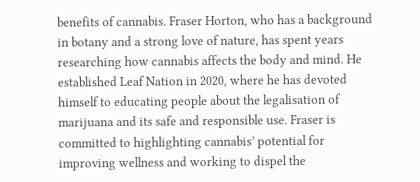benefits of cannabis. Fraser Horton, who has a background in botany and a strong love of nature, has spent years researching how cannabis affects the body and mind. He established Leaf Nation in 2020, where he has devoted himself to educating people about the legalisation of marijuana and its safe and responsible use. Fraser is committed to highlighting cannabis’ potential for improving wellness and working to dispel the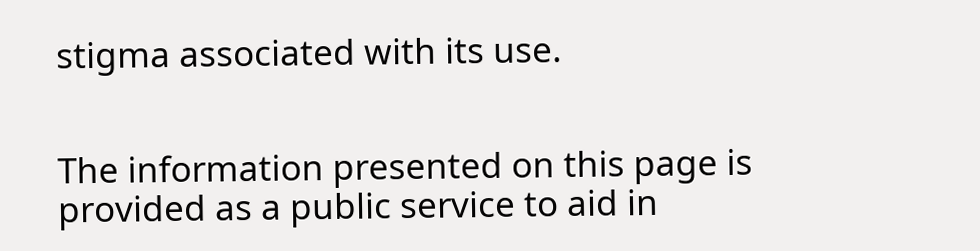stigma associated with its use.


The information presented on this page is provided as a public service to aid in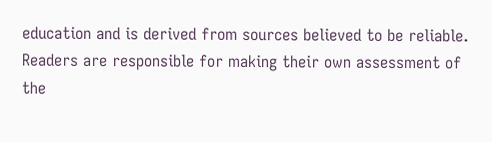education and is derived from sources believed to be reliable. Readers are responsible for making their own assessment of the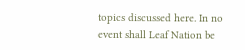topics discussed here. In no event shall Leaf Nation be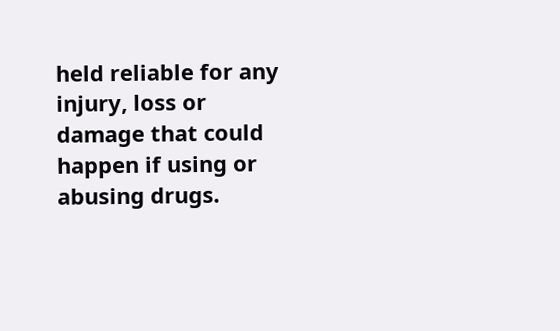held reliable for any injury, loss or damage that could happen if using or abusing drugs.